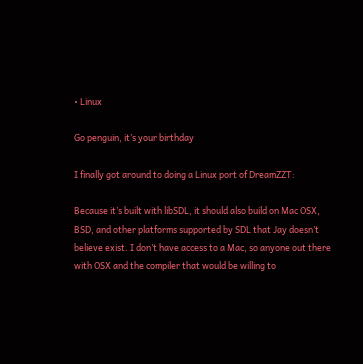• Linux

Go penguin, it’s your birthday

I finally got around to doing a Linux port of DreamZZT:

Because it’s built with libSDL, it should also build on Mac OSX, BSD, and other platforms supported by SDL that Jay doesn’t believe exist. I don’t have access to a Mac, so anyone out there with OSX and the compiler that would be willing to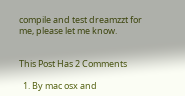compile and test dreamzzt for me, please let me know.


This Post Has 2 Comments

  1. By mac osx and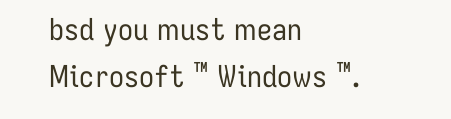bsd you must mean Microsoft ™ Windows ™.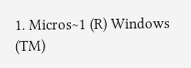1. Micros~1 (R) Windows (TM)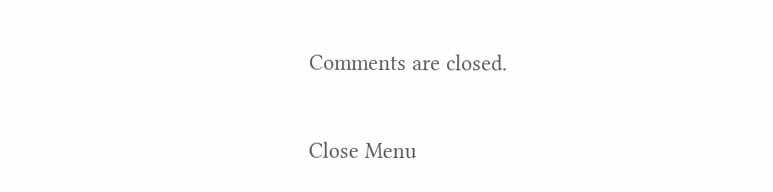Comments are closed.

Close Menu